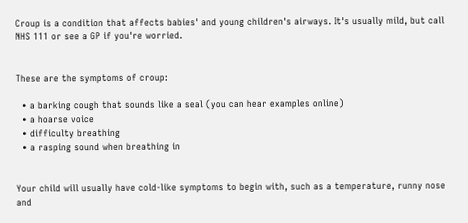Croup is a condition that affects babies' and young children's airways. It's usually mild, but call NHS 111 or see a GP if you're worried.


These are the symptoms of croup:

  • a barking cough that sounds like a seal (you can hear examples online)
  • a hoarse voice
  • difficulty breathing
  • a rasping sound when breathing in


Your child will usually have cold-like symptoms to begin with, such as a temperature, runny nose and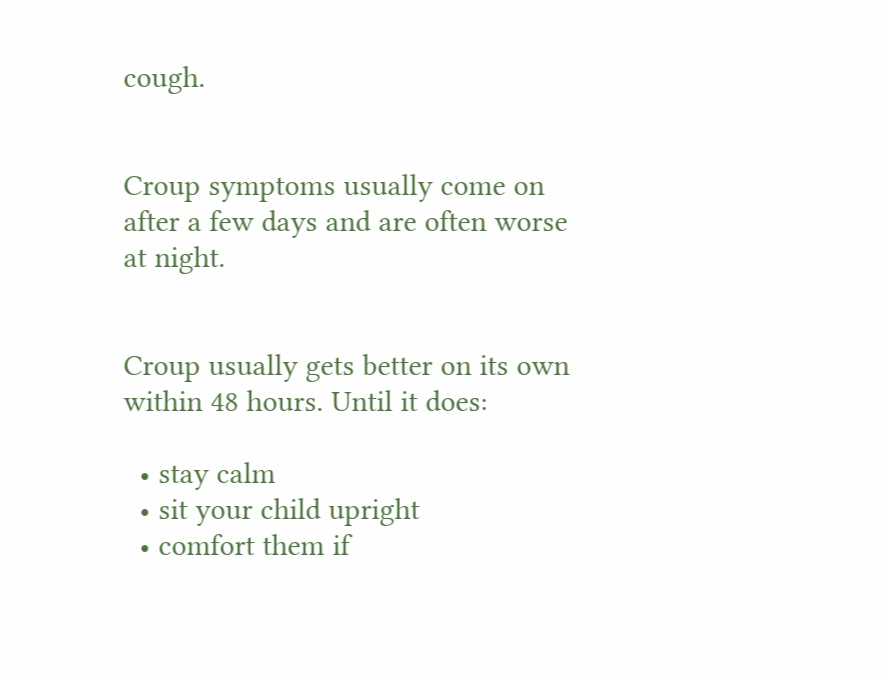cough.


Croup symptoms usually come on after a few days and are often worse at night.


Croup usually gets better on its own within 48 hours. Until it does:

  • stay calm
  • sit your child upright
  • comfort them if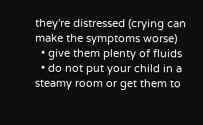they're distressed (crying can make the symptoms worse)
  • give them plenty of fluids
  • do not put your child in a steamy room or get them to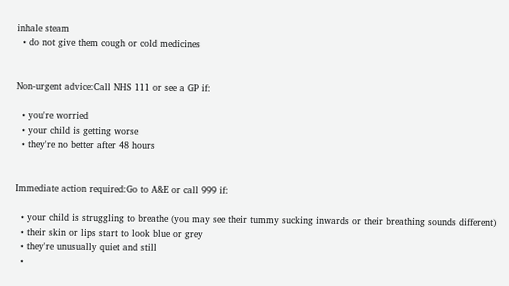inhale steam
  • do not give them cough or cold medicines


Non-urgent advice:Call NHS 111 or see a GP if:

  • you're worried
  • your child is getting worse
  • they're no better after 48 hours


Immediate action required:Go to A&E or call 999 if:

  • your child is struggling to breathe (you may see their tummy sucking inwards or their breathing sounds different)
  • their skin or lips start to look blue or grey
  • they're unusually quiet and still
  •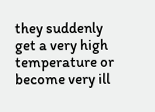they suddenly get a very high temperature or become very ill